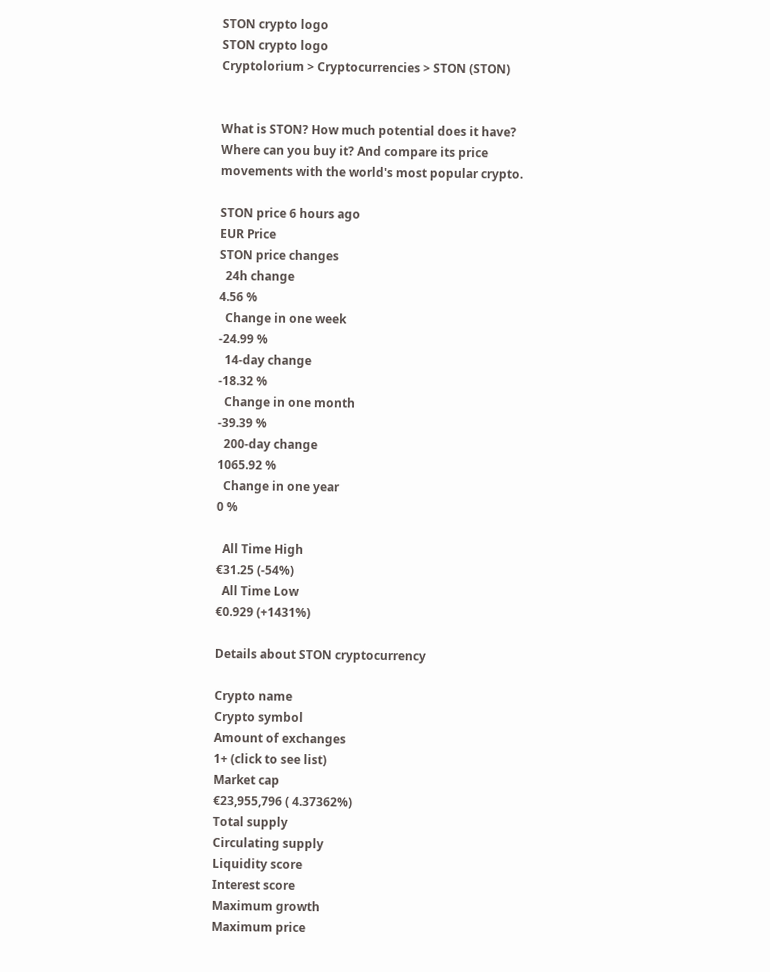STON crypto logo
STON crypto logo
Cryptolorium > Cryptocurrencies > STON (STON)


What is STON? How much potential does it have? Where can you buy it? And compare its price movements with the world's most popular crypto.

STON price 6 hours ago
EUR Price
STON price changes
  24h change
4.56 %
  Change in one week
-24.99 %
  14-day change
-18.32 %
  Change in one month
-39.39 %
  200-day change
1065.92 %
  Change in one year
0 %

  All Time High
€31.25 (-54%)
  All Time Low
€0.929 (+1431%)

Details about STON cryptocurrency

Crypto name
Crypto symbol
Amount of exchanges
1+ (click to see list)
Market cap
€23,955,796 ( 4.37362%)
Total supply
Circulating supply
Liquidity score
Interest score
Maximum growth
Maximum price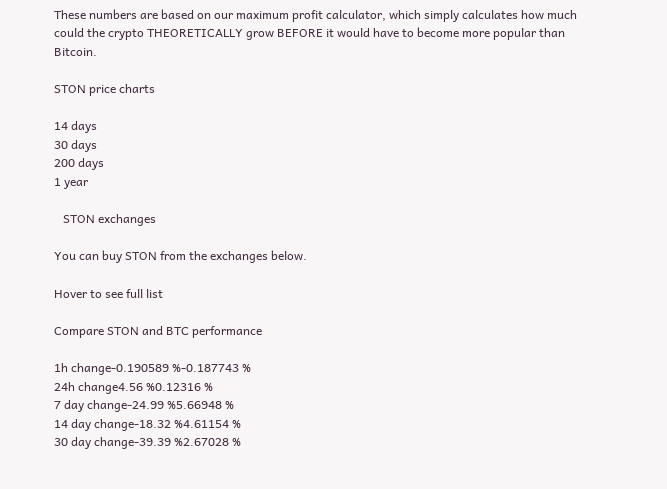These numbers are based on our maximum profit calculator, which simply calculates how much could the crypto THEORETICALLY grow BEFORE it would have to become more popular than Bitcoin.

STON price charts

14 days
30 days
200 days
1 year

   STON exchanges

You can buy STON from the exchanges below.

Hover to see full list

Compare STON and BTC performance

1h change-0.190589 %-0.187743 %
24h change4.56 %0.12316 %
7 day change-24.99 %5.66948 %
14 day change-18.32 %4.61154 %
30 day change-39.39 %2.67028 %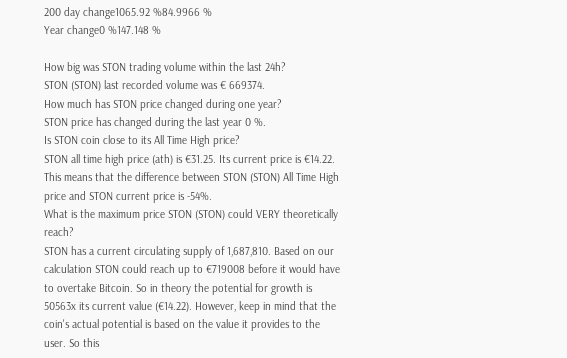200 day change1065.92 %84.9966 %
Year change0 %147.148 %

How big was STON trading volume within the last 24h?
STON (STON) last recorded volume was € 669374.
How much has STON price changed during one year?
STON price has changed during the last year 0 %.
Is STON coin close to its All Time High price?
STON all time high price (ath) is €31.25. Its current price is €14.22. This means that the difference between STON (STON) All Time High price and STON current price is -54%.
What is the maximum price STON (STON) could VERY theoretically reach?
STON has a current circulating supply of 1,687,810. Based on our calculation STON could reach up to €719008 before it would have to overtake Bitcoin. So in theory the potential for growth is 50563x its current value (€14.22). However, keep in mind that the coin's actual potential is based on the value it provides to the user. So this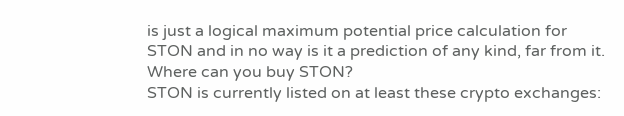is just a logical maximum potential price calculation for STON and in no way is it a prediction of any kind, far from it.
Where can you buy STON?
STON is currently listed on at least these crypto exchanges: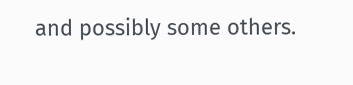and possibly some others.